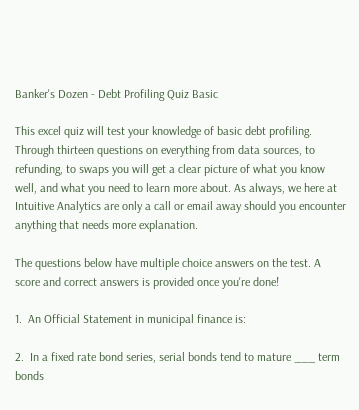Banker's Dozen - Debt Profiling Quiz Basic

This excel quiz will test your knowledge of basic debt profiling. Through thirteen questions on everything from data sources, to refunding, to swaps you will get a clear picture of what you know well, and what you need to learn more about. As always, we here at Intuitive Analytics are only a call or email away should you encounter anything that needs more explanation.

The questions below have multiple choice answers on the test. A score and correct answers is provided once you're done!

1.  An Official Statement in municipal finance is:

2.  In a fixed rate bond series, serial bonds tend to mature ___ term bonds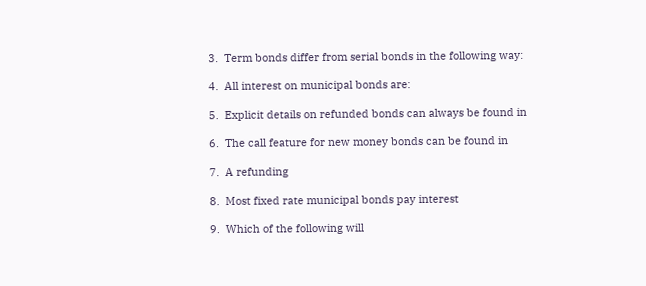3.  Term bonds differ from serial bonds in the following way:

4.  All interest on municipal bonds are:

5.  Explicit details on refunded bonds can always be found in

6.  The call feature for new money bonds can be found in

7.  A refunding

8.  Most fixed rate municipal bonds pay interest

9.  Which of the following will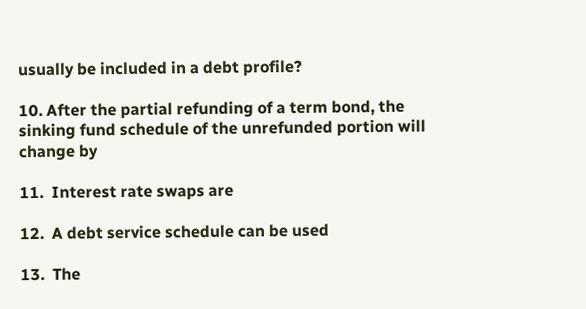usually be included in a debt profile?

10. After the partial refunding of a term bond, the sinking fund schedule of the unrefunded portion will change by

11.  Interest rate swaps are

12.  A debt service schedule can be used

13.  The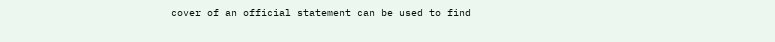cover of an official statement can be used to find